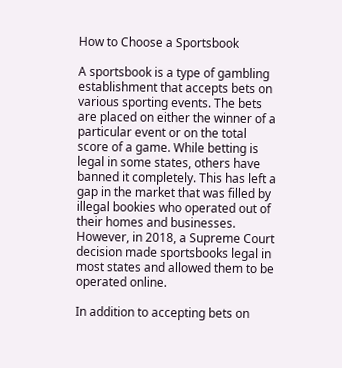How to Choose a Sportsbook

A sportsbook is a type of gambling establishment that accepts bets on various sporting events. The bets are placed on either the winner of a particular event or on the total score of a game. While betting is legal in some states, others have banned it completely. This has left a gap in the market that was filled by illegal bookies who operated out of their homes and businesses. However, in 2018, a Supreme Court decision made sportsbooks legal in most states and allowed them to be operated online.

In addition to accepting bets on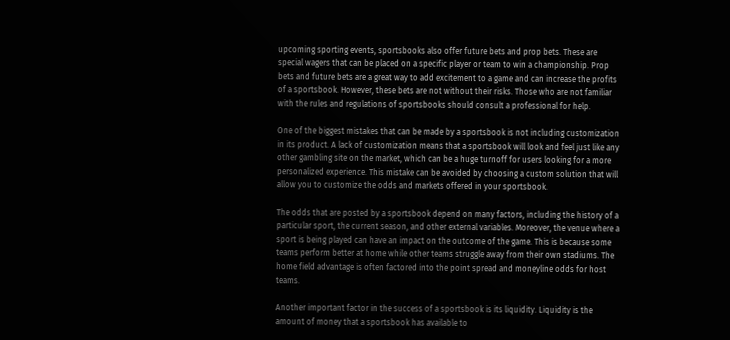upcoming sporting events, sportsbooks also offer future bets and prop bets. These are special wagers that can be placed on a specific player or team to win a championship. Prop bets and future bets are a great way to add excitement to a game and can increase the profits of a sportsbook. However, these bets are not without their risks. Those who are not familiar with the rules and regulations of sportsbooks should consult a professional for help.

One of the biggest mistakes that can be made by a sportsbook is not including customization in its product. A lack of customization means that a sportsbook will look and feel just like any other gambling site on the market, which can be a huge turnoff for users looking for a more personalized experience. This mistake can be avoided by choosing a custom solution that will allow you to customize the odds and markets offered in your sportsbook.

The odds that are posted by a sportsbook depend on many factors, including the history of a particular sport, the current season, and other external variables. Moreover, the venue where a sport is being played can have an impact on the outcome of the game. This is because some teams perform better at home while other teams struggle away from their own stadiums. The home field advantage is often factored into the point spread and moneyline odds for host teams.

Another important factor in the success of a sportsbook is its liquidity. Liquidity is the amount of money that a sportsbook has available to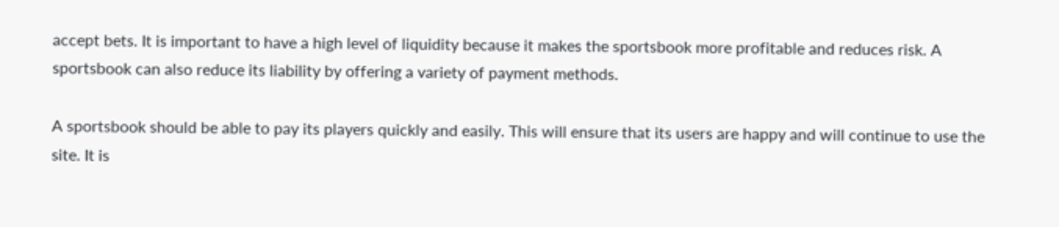accept bets. It is important to have a high level of liquidity because it makes the sportsbook more profitable and reduces risk. A sportsbook can also reduce its liability by offering a variety of payment methods.

A sportsbook should be able to pay its players quickly and easily. This will ensure that its users are happy and will continue to use the site. It is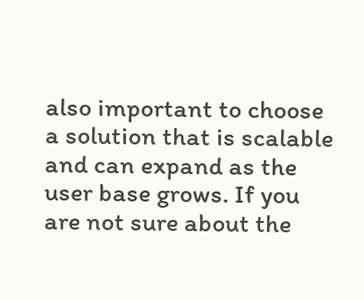also important to choose a solution that is scalable and can expand as the user base grows. If you are not sure about the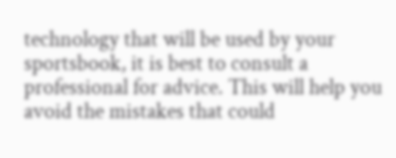technology that will be used by your sportsbook, it is best to consult a professional for advice. This will help you avoid the mistakes that could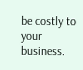be costly to your business.